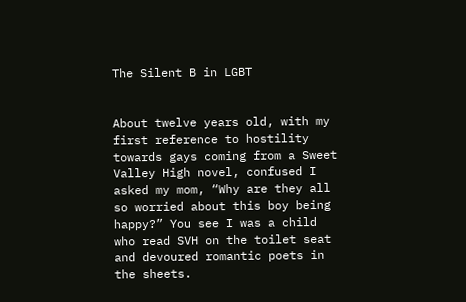The Silent B in LGBT


About twelve years old, with my first reference to hostility towards gays coming from a Sweet Valley High novel, confused I asked my mom, “Why are they all so worried about this boy being happy?” You see I was a child who read SVH on the toilet seat and devoured romantic poets in the sheets.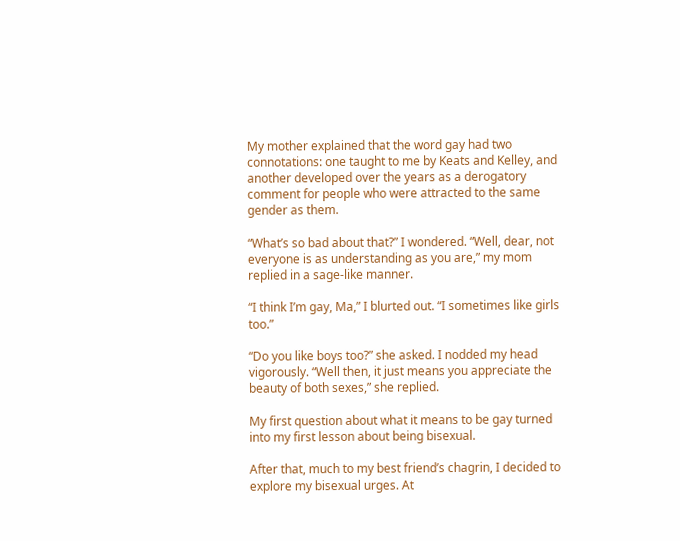My mother explained that the word gay had two connotations: one taught to me by Keats and Kelley, and another developed over the years as a derogatory comment for people who were attracted to the same gender as them.

“What’s so bad about that?” I wondered. “Well, dear, not everyone is as understanding as you are,” my mom replied in a sage-like manner.

“I think I’m gay, Ma,” I blurted out. “I sometimes like girls too.”

“Do you like boys too?” she asked. I nodded my head vigorously. “Well then, it just means you appreciate the beauty of both sexes,” she replied.

My first question about what it means to be gay turned into my first lesson about being bisexual.

After that, much to my best friend’s chagrin, I decided to explore my bisexual urges. At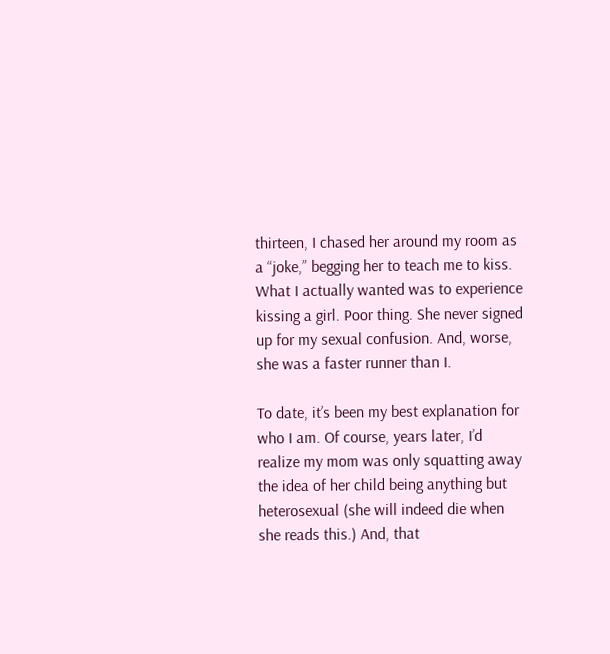thirteen, I chased her around my room as a “joke,” begging her to teach me to kiss. What I actually wanted was to experience kissing a girl. Poor thing. She never signed up for my sexual confusion. And, worse, she was a faster runner than I.

To date, it’s been my best explanation for who I am. Of course, years later, I’d realize my mom was only squatting away the idea of her child being anything but heterosexual (she will indeed die when she reads this.) And, that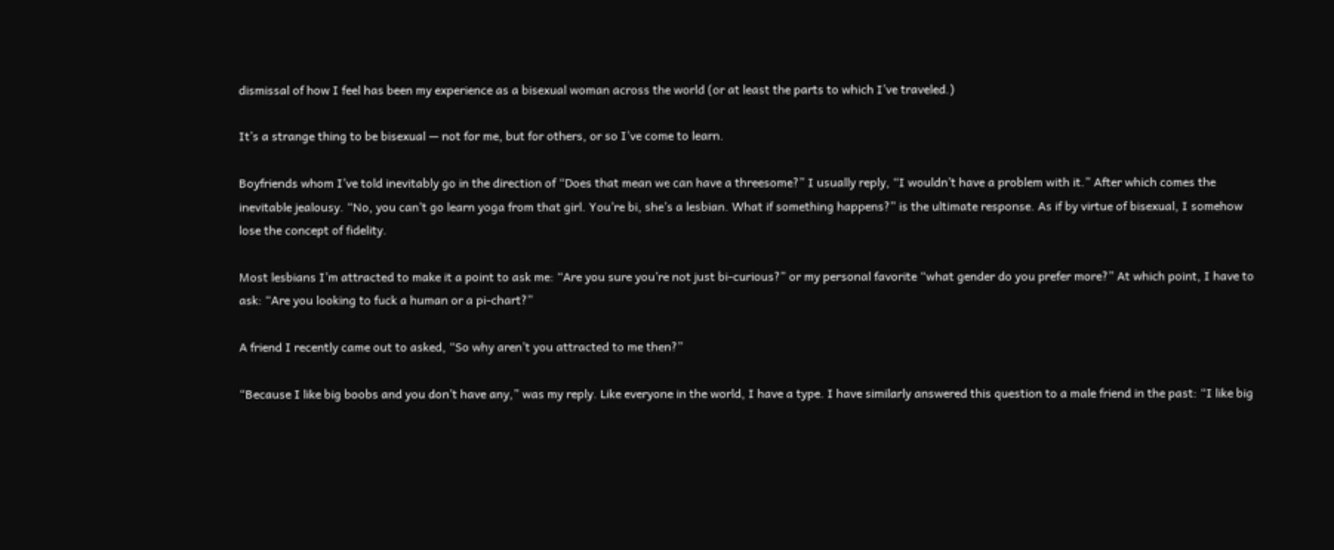dismissal of how I feel has been my experience as a bisexual woman across the world (or at least the parts to which I’ve traveled.)

It’s a strange thing to be bisexual — not for me, but for others, or so I’ve come to learn.

Boyfriends whom I’ve told inevitably go in the direction of “Does that mean we can have a threesome?” I usually reply, “I wouldn’t have a problem with it.” After which comes the inevitable jealousy. “No, you can’t go learn yoga from that girl. You’re bi, she’s a lesbian. What if something happens?” is the ultimate response. As if by virtue of bisexual, I somehow lose the concept of fidelity.

Most lesbians I’m attracted to make it a point to ask me: “Are you sure you’re not just bi-curious?” or my personal favorite “what gender do you prefer more?” At which point, I have to ask: “Are you looking to fuck a human or a pi-chart?”

A friend I recently came out to asked, “So why aren’t you attracted to me then?”

“Because I like big boobs and you don’t have any,” was my reply. Like everyone in the world, I have a type. I have similarly answered this question to a male friend in the past: “I like big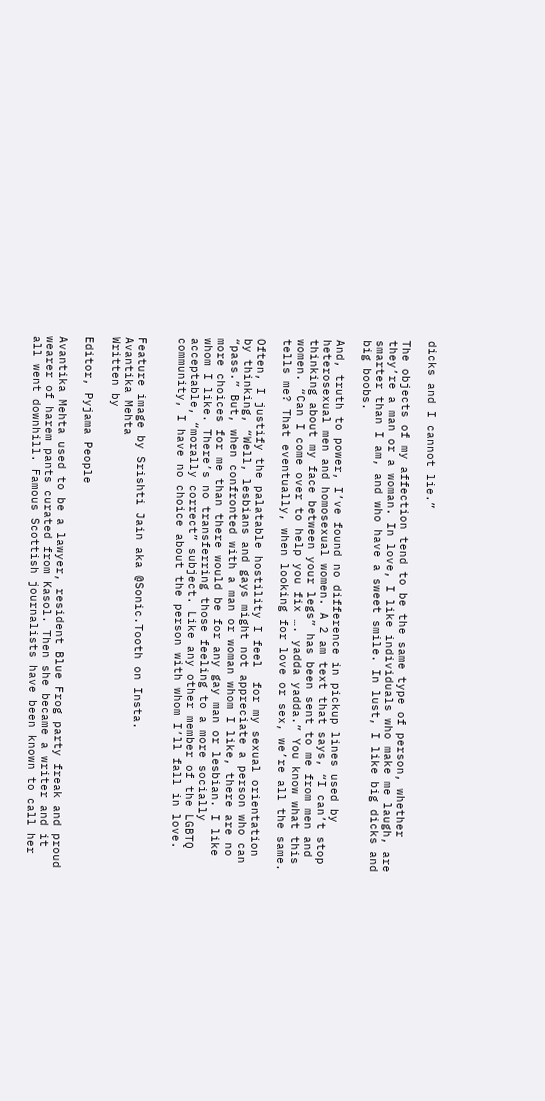dicks and I cannot lie.”

The objects of my affection tend to be the same type of person, whether they’re a man or a woman. In love, I like individuals who make me laugh, are smarter than I am, and who have a sweet smile. In lust, I like big dicks and big boobs.

And, truth to power, I’ve found no difference in pickup lines used by heterosexual men and homosexual women. A 2 am text that says, “I can’t stop thinking about my face between your legs” has been sent to me from men and women. “Can I come over to help you fix …. yadda yadda.” You know what this tells me? That eventually, when looking for love or sex, we’re all the same.

Often, I justify the palatable hostility I feel  for my sexual orientation by thinking, “Well, lesbians and gays might not appreciate a person who can “pass.” But, when confronted with a man or woman whom I like, there are no more choices for me than there would be for any gay man or lesbian. I like whom I like. There’s no transferring those feeling to a more socially acceptable, “morally correct” subject. Like any other member of the LGBTQ community, I have no choice about the person with whom I’ll fall in love.


Feature image by Srishti Jain aka @Sonic.Tooth on Insta.
Avantika Mehta
Written by

Editor, Pyjama People

Avantika Mehta used to be a lawyer, resident Blue Frog party freak and proud wearer of harem pants curated from Kasol. Then she became a writer and it all went downhill. Famous Scottish journalists have been known to call her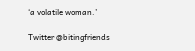‘a volatile woman.’

Twitter @bitingfriends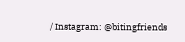/ Instagram: @bitingfriends